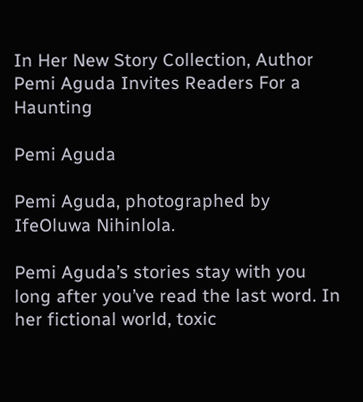In Her New Story Collection, Author Pemi Aguda Invites Readers For a Haunting

Pemi Aguda

Pemi Aguda, photographed by IfeOluwa Nihinlola.

Pemi Aguda’s stories stay with you long after you’ve read the last word. In her fictional world, toxic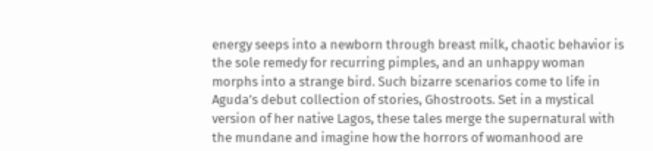energy seeps into a newborn through breast milk, chaotic behavior is the sole remedy for recurring pimples, and an unhappy woman morphs into a strange bird. Such bizarre scenarios come to life in Aguda’s debut collection of stories, Ghostroots. Set in a mystical version of her native Lagos, these tales merge the supernatural with the mundane and imagine how the horrors of womanhood are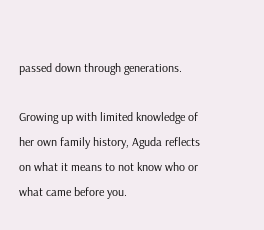passed down through generations.

Growing up with limited knowledge of her own family history, Aguda reflects on what it means to not know who or what came before you.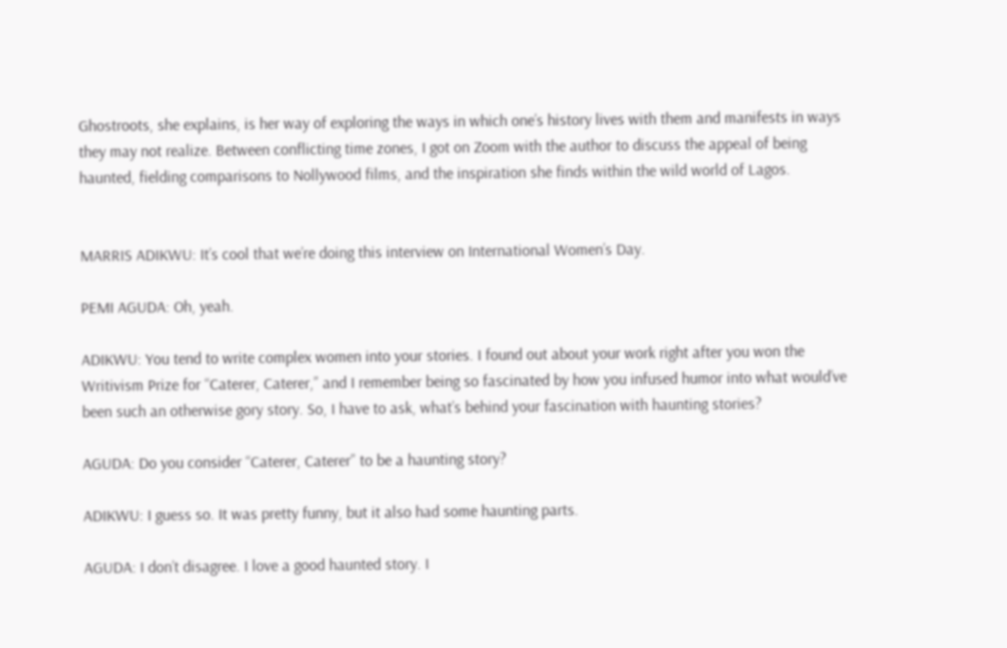Ghostroots, she explains, is her way of exploring the ways in which one’s history lives with them and manifests in ways they may not realize. Between conflicting time zones, I got on Zoom with the author to discuss the appeal of being haunted, fielding comparisons to Nollywood films, and the inspiration she finds within the wild world of Lagos.


MARRIS ADIKWU: It’s cool that we’re doing this interview on International Women’s Day.

PEMI AGUDA: Oh, yeah.

ADIKWU: You tend to write complex women into your stories. I found out about your work right after you won the Writivism Prize for “Caterer, Caterer,” and I remember being so fascinated by how you infused humor into what would’ve been such an otherwise gory story. So, I have to ask, what’s behind your fascination with haunting stories?

AGUDA: Do you consider “Caterer, Caterer” to be a haunting story?

ADIKWU: I guess so. It was pretty funny, but it also had some haunting parts.

AGUDA: I don’t disagree. I love a good haunted story. I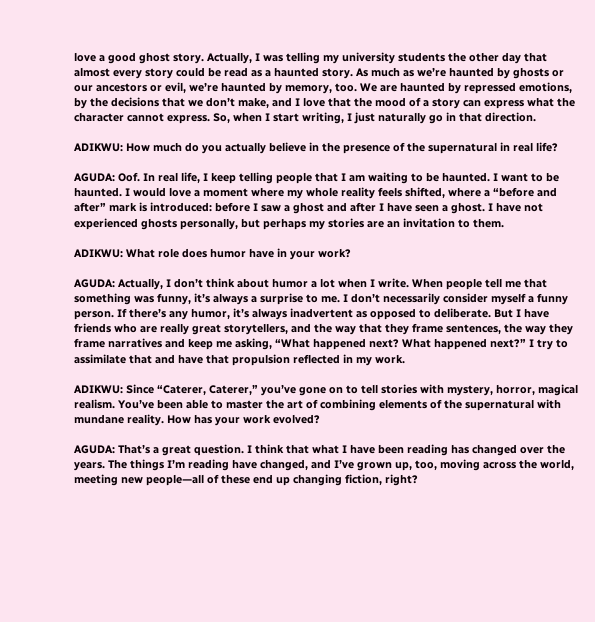love a good ghost story. Actually, I was telling my university students the other day that almost every story could be read as a haunted story. As much as we’re haunted by ghosts or our ancestors or evil, we’re haunted by memory, too. We are haunted by repressed emotions, by the decisions that we don’t make, and I love that the mood of a story can express what the character cannot express. So, when I start writing, I just naturally go in that direction.

ADIKWU: How much do you actually believe in the presence of the supernatural in real life?

AGUDA: Oof. In real life, I keep telling people that I am waiting to be haunted. I want to be haunted. I would love a moment where my whole reality feels shifted, where a “before and after” mark is introduced: before I saw a ghost and after I have seen a ghost. I have not experienced ghosts personally, but perhaps my stories are an invitation to them.

ADIKWU: What role does humor have in your work?

AGUDA: Actually, I don’t think about humor a lot when I write. When people tell me that something was funny, it’s always a surprise to me. I don’t necessarily consider myself a funny person. If there’s any humor, it’s always inadvertent as opposed to deliberate. But I have friends who are really great storytellers, and the way that they frame sentences, the way they frame narratives and keep me asking, “What happened next? What happened next?” I try to assimilate that and have that propulsion reflected in my work.

ADIKWU: Since “Caterer, Caterer,” you’ve gone on to tell stories with mystery, horror, magical realism. You’ve been able to master the art of combining elements of the supernatural with mundane reality. How has your work evolved?

AGUDA: That’s a great question. I think that what I have been reading has changed over the years. The things I’m reading have changed, and I’ve grown up, too, moving across the world, meeting new people—all of these end up changing fiction, right?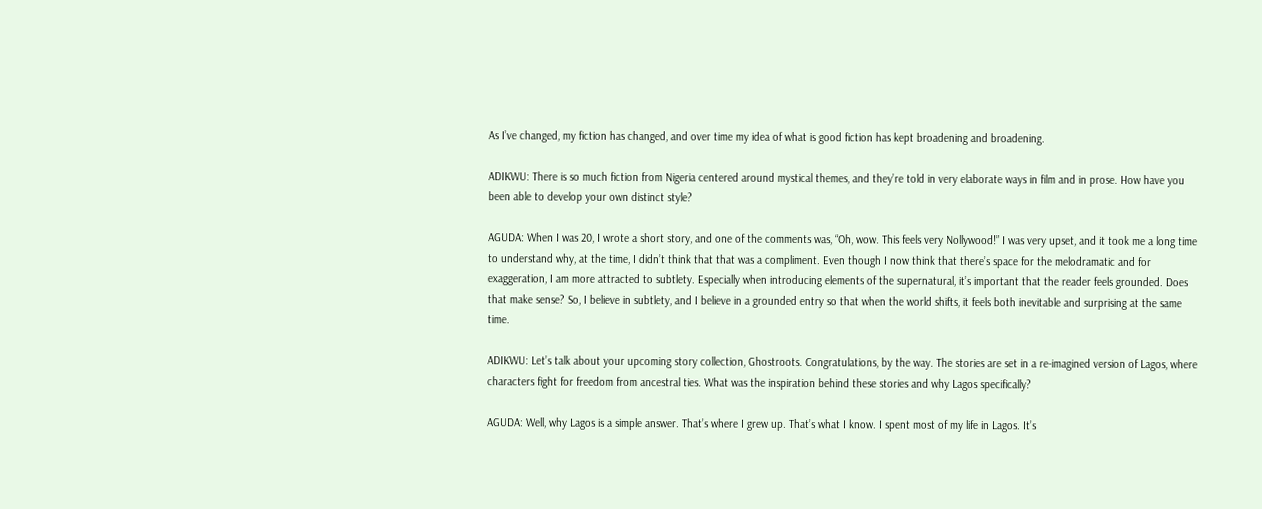As I’ve changed, my fiction has changed, and over time my idea of what is good fiction has kept broadening and broadening.

ADIKWU: There is so much fiction from Nigeria centered around mystical themes, and they’re told in very elaborate ways in film and in prose. How have you been able to develop your own distinct style?

AGUDA: When I was 20, I wrote a short story, and one of the comments was, “Oh, wow. This feels very Nollywood!” I was very upset, and it took me a long time to understand why, at the time, I didn’t think that that was a compliment. Even though I now think that there’s space for the melodramatic and for exaggeration, I am more attracted to subtlety. Especially when introducing elements of the supernatural, it’s important that the reader feels grounded. Does that make sense? So, I believe in subtlety, and I believe in a grounded entry so that when the world shifts, it feels both inevitable and surprising at the same time.

ADIKWU: Let’s talk about your upcoming story collection, Ghostroots. Congratulations, by the way. The stories are set in a re-imagined version of Lagos, where characters fight for freedom from ancestral ties. What was the inspiration behind these stories and why Lagos specifically?

AGUDA: Well, why Lagos is a simple answer. That’s where I grew up. That’s what I know. I spent most of my life in Lagos. It’s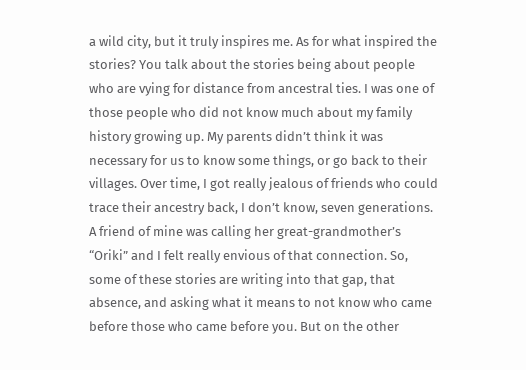a wild city, but it truly inspires me. As for what inspired the stories? You talk about the stories being about people who are vying for distance from ancestral ties. I was one of those people who did not know much about my family history growing up. My parents didn’t think it was necessary for us to know some things, or go back to their villages. Over time, I got really jealous of friends who could trace their ancestry back, I don’t know, seven generations. A friend of mine was calling her great-grandmother’s “Oriki” and I felt really envious of that connection. So, some of these stories are writing into that gap, that absence, and asking what it means to not know who came before those who came before you. But on the other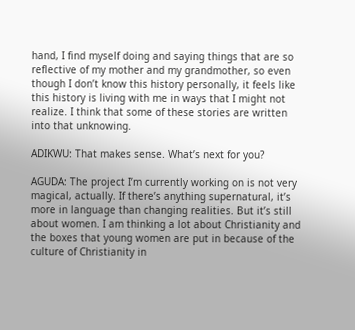hand, I find myself doing and saying things that are so reflective of my mother and my grandmother, so even though I don’t know this history personally, it feels like this history is living with me in ways that I might not realize. I think that some of these stories are written into that unknowing.

ADIKWU: That makes sense. What’s next for you?

AGUDA: The project I’m currently working on is not very magical, actually. If there’s anything supernatural, it’s more in language than changing realities. But it’s still about women. I am thinking a lot about Christianity and the boxes that young women are put in because of the culture of Christianity in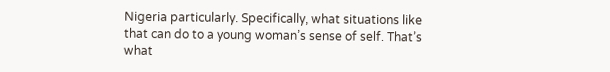Nigeria particularly. Specifically, what situations like that can do to a young woman’s sense of self. That’s what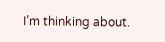I’m thinking about.